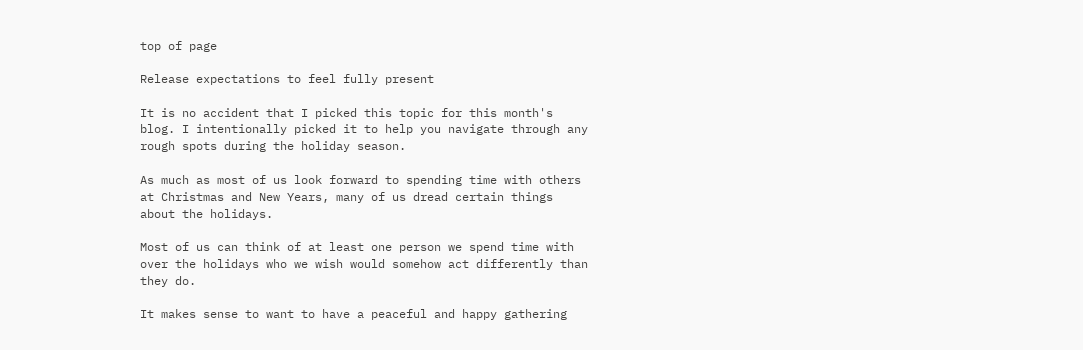top of page

Release expectations to feel fully present

It is no accident that I picked this topic for this month's blog. I intentionally picked it to help you navigate through any rough spots during the holiday season.

As much as most of us look forward to spending time with others at Christmas and New Years, many of us dread certain things about the holidays.

Most of us can think of at least one person we spend time with over the holidays who we wish would somehow act differently than they do.

It makes sense to want to have a peaceful and happy gathering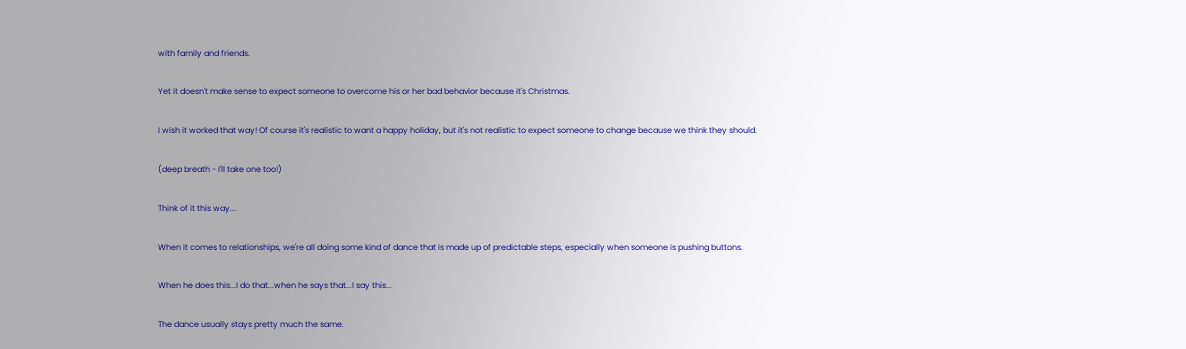with family and friends.

Yet it doesn't make sense to expect someone to overcome his or her bad behavior because it's Christmas.

I wish it worked that way! Of course it's realistic to want a happy holiday, but it's not realistic to expect someone to change because we think they should.

(deep breath - I'll take one too!)

Think of it this way...

When it comes to relationships, we're all doing some kind of dance that is made up of predictable steps, especially when someone is pushing buttons.

When he does this...I do that...when he says that...I say this...

The dance usually stays pretty much the same.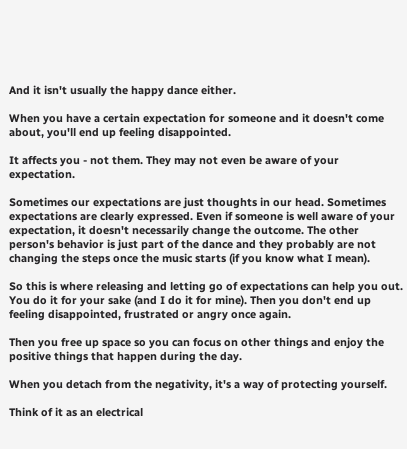And it isn't usually the happy dance either.

When you have a certain expectation for someone and it doesn't come about, you'll end up feeling disappointed.

It affects you - not them. They may not even be aware of your expectation.

Sometimes our expectations are just thoughts in our head. Sometimes expectations are clearly expressed. Even if someone is well aware of your expectation, it doesn't necessarily change the outcome. The other person's behavior is just part of the dance and they probably are not changing the steps once the music starts (if you know what I mean).

So this is where releasing and letting go of expectations can help you out. You do it for your sake (and I do it for mine). Then you don't end up feeling disappointed, frustrated or angry once again.

Then you free up space so you can focus on other things and enjoy the positive things that happen during the day.

When you detach from the negativity, it's a way of protecting yourself.

Think of it as an electrical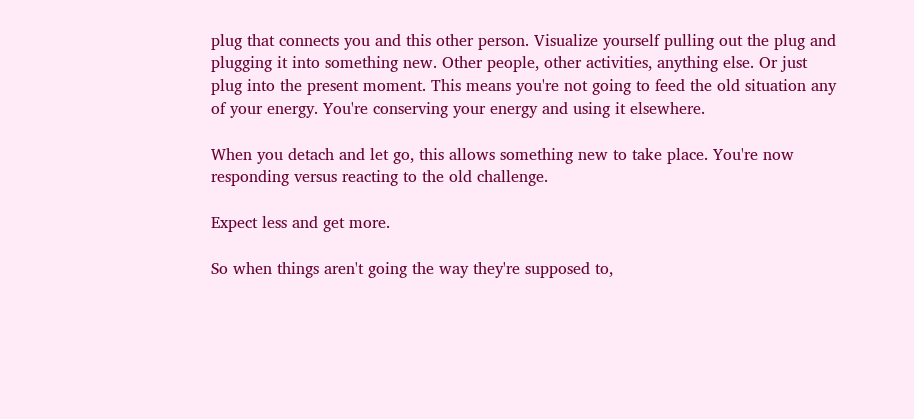plug that connects you and this other person. Visualize yourself pulling out the plug and plugging it into something new. Other people, other activities, anything else. Or just plug into the present moment. This means you're not going to feed the old situation any of your energy. You're conserving your energy and using it elsewhere.

When you detach and let go, this allows something new to take place. You're now responding versus reacting to the old challenge.

Expect less and get more.

So when things aren't going the way they're supposed to,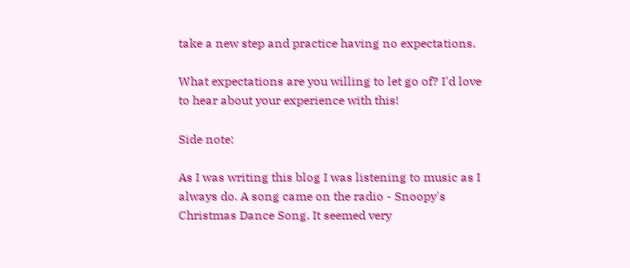take a new step and practice having no expectations.

What expectations are you willing to let go of? I'd love to hear about your experience with this!

Side note:

As I was writing this blog I was listening to music as I always do. A song came on the radio - Snoopy's Christmas Dance Song. It seemed very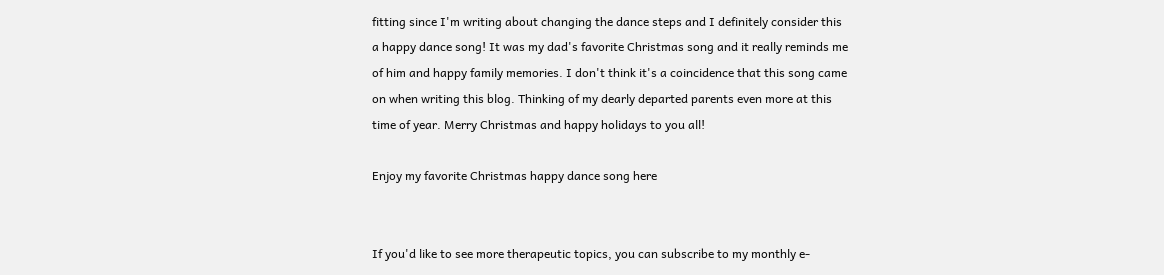fitting since I'm writing about changing the dance steps and I definitely consider this a happy dance song! It was my dad's favorite Christmas song and it really reminds me of him and happy family memories. I don't think it's a coincidence that this song came on when writing this blog. Thinking of my dearly departed parents even more at this time of year. Merry Christmas and happy holidays to you all!

Enjoy my favorite Christmas happy dance song here


If you'd like to see more therapeutic topics, you can subscribe to my monthly e-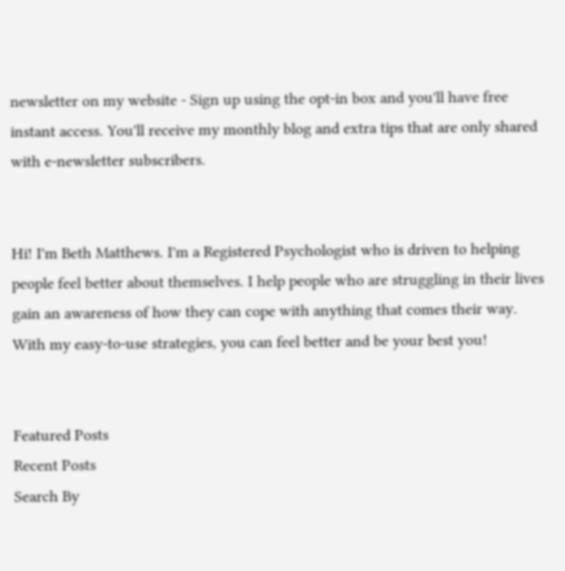newsletter on my website - Sign up using the opt-in box and you'll have free instant access. You'll receive my monthly blog and extra tips that are only shared with e-newsletter subscribers.


Hi! I'm Beth Matthews. I'm a Registered Psychologist who is driven to helping people feel better about themselves. I help people who are struggling in their lives gain an awareness of how they can cope with anything that comes their way. With my easy-to-use strategies, you can feel better and be your best you!


Featured Posts
Recent Posts
Search By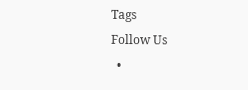Tags
Follow Us
  •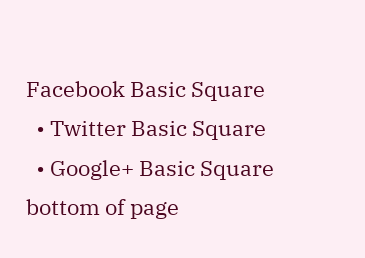Facebook Basic Square
  • Twitter Basic Square
  • Google+ Basic Square
bottom of page